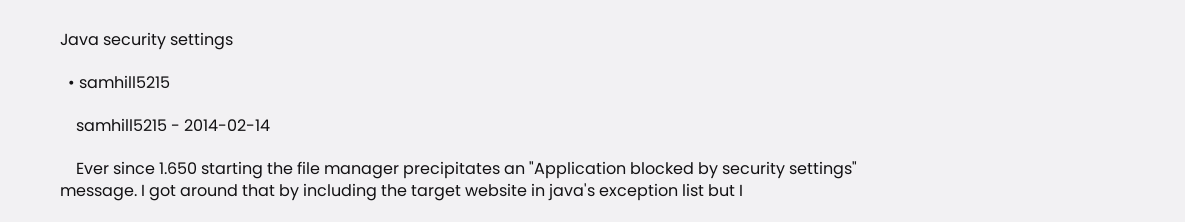Java security settings

  • samhill5215

    samhill5215 - 2014-02-14

    Ever since 1.650 starting the file manager precipitates an "Application blocked by security settings" message. I got around that by including the target website in java's exception list but I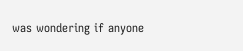was wondering if anyone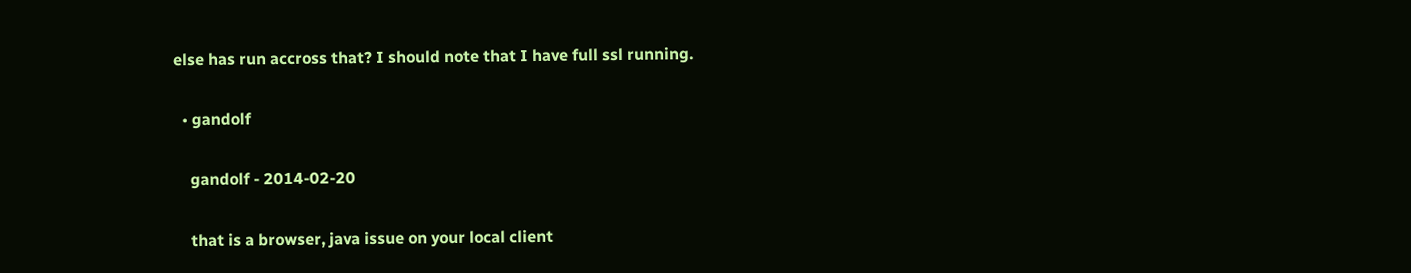else has run accross that? I should note that I have full ssl running.

  • gandolf

    gandolf - 2014-02-20

    that is a browser, java issue on your local client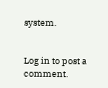system.


Log in to post a comment.